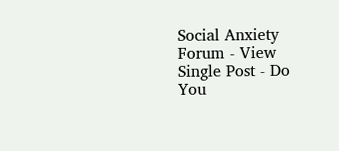Social Anxiety Forum - View Single Post - Do You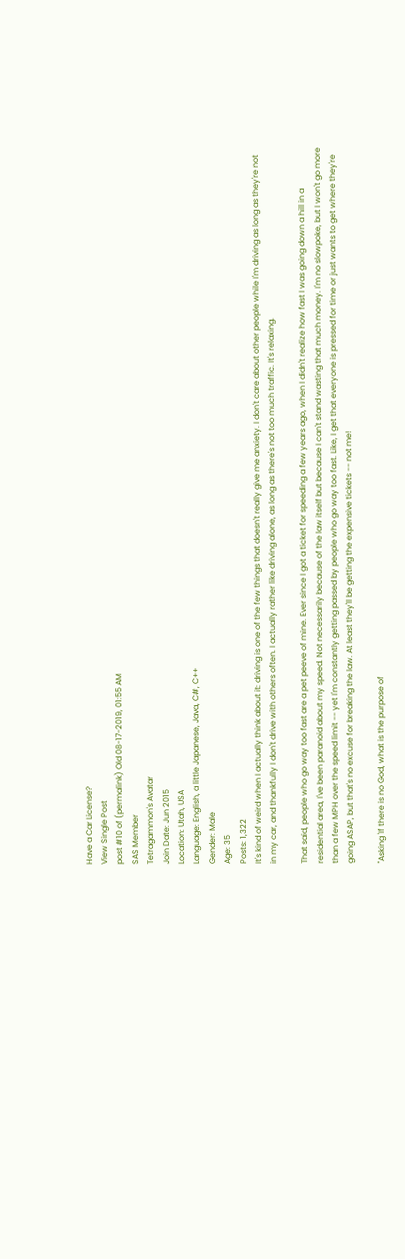Have a Car License?
View Single Post
post #10 of (permalink) Old 08-17-2019, 01:55 AM
SAS Member
Tetragammon's Avatar
Join Date: Jun 2015
Location: Utah, USA
Language: English, a little Japanese, Java, C#, C++
Gender: Male
Age: 35
Posts: 1,322
It's kind of weird when I actually think about it: driving is one of the few things that doesn't really give me anxiety. I don't care about other people while I'm driving as long as they're not in my car, and thankfully I don't drive with others often. I actually rather like driving alone, as long as there's not too much traffic. It's relaxing.

That said, people who go way too fast are a pet peeve of mine. Ever since I got a ticket for speeding a few years ago, when I didn't realize how fast I was going down a hill in a residential area, I've been paranoid about my speed. Not necessarily because of the law itself but because I can't stand wasting that much money. I'm no slowpoke, but I won't go more than a few MPH over the speed limit -- yet I'm constantly getting passed by people who go way too fast. Like, I get that everyone is pressed for time or just wants to get where they're going ASAP, but that's no excuse for breaking the law. At least they'll be getting the expensive tickets -- not me!

"Asking 'If there is no God, what is the purpose of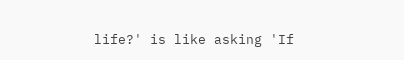life?' is like asking 'If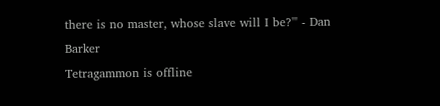there is no master, whose slave will I be?'" - Dan Barker
Tetragammon is offline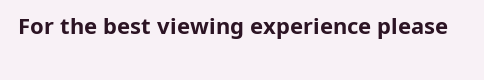For the best viewing experience please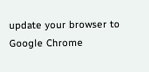update your browser to Google Chrome